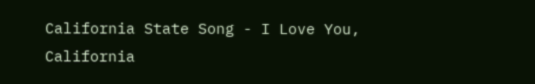California State Song - I Love You, California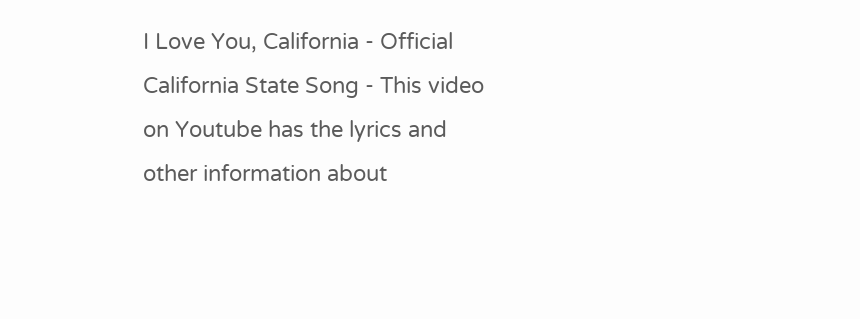I Love You, California - Official California State Song - This video on Youtube has the lyrics and other information about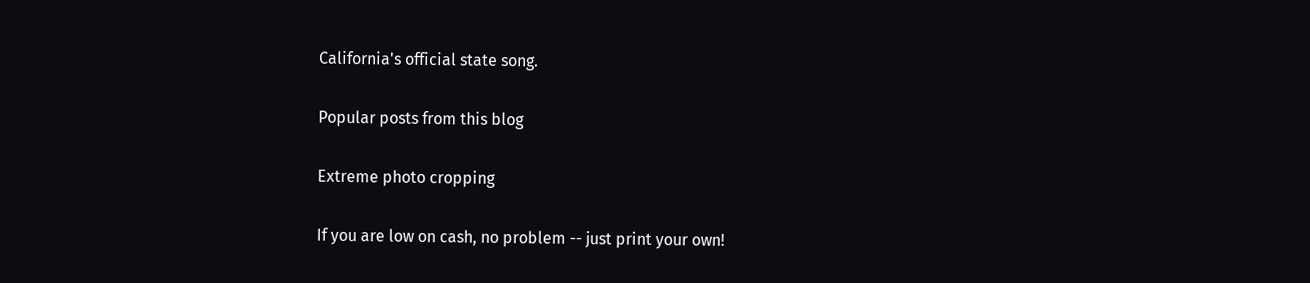California's official state song.

Popular posts from this blog

Extreme photo cropping

If you are low on cash, no problem -- just print your own!